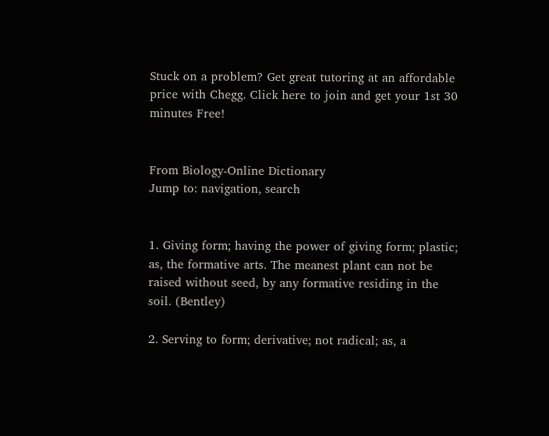Stuck on a problem? Get great tutoring at an affordable price with Chegg. Click here to join and get your 1st 30 minutes Free!


From Biology-Online Dictionary
Jump to: navigation, search


1. Giving form; having the power of giving form; plastic; as, the formative arts. The meanest plant can not be raised without seed, by any formative residing in the soil. (Bentley)

2. Serving to form; derivative; not radical; as, a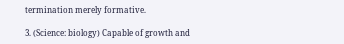termination merely formative.

3. (Science: biology) Capable of growth and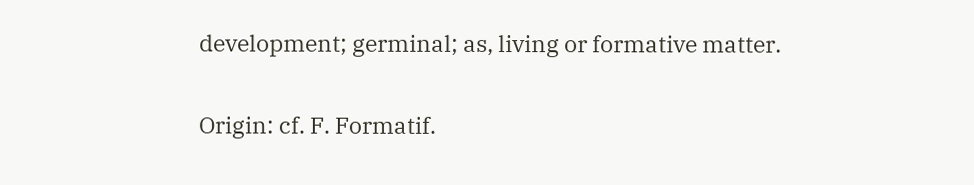development; germinal; as, living or formative matter.

Origin: cf. F. Formatif.